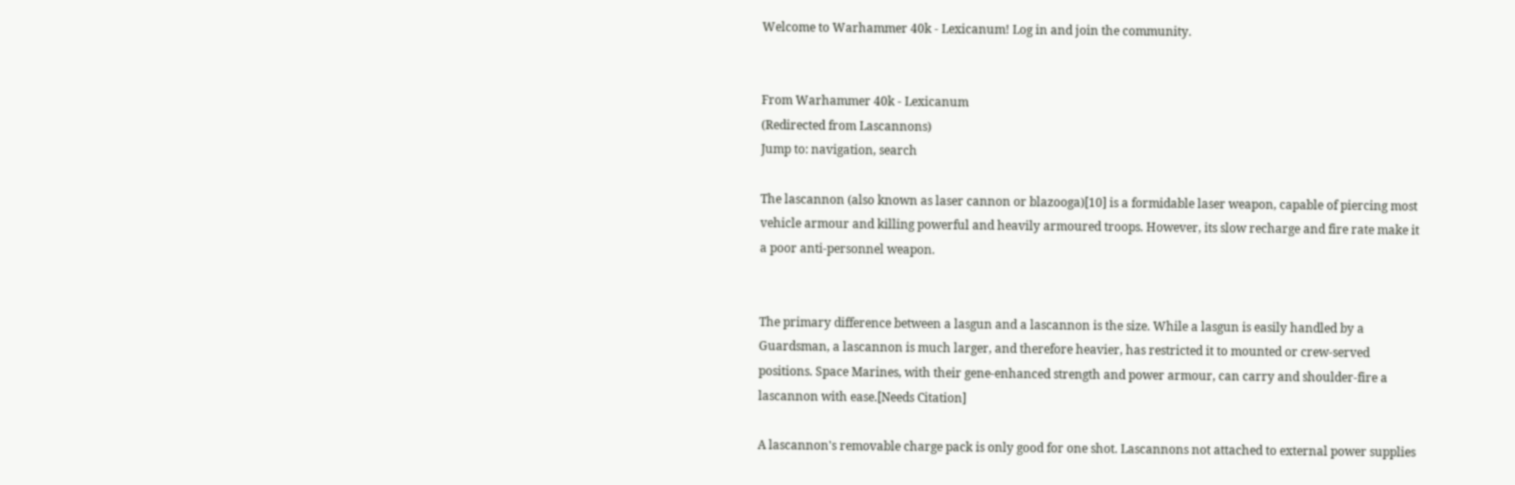Welcome to Warhammer 40k - Lexicanum! Log in and join the community.


From Warhammer 40k - Lexicanum
(Redirected from Lascannons)
Jump to: navigation, search

The lascannon (also known as laser cannon or blazooga)[10] is a formidable laser weapon, capable of piercing most vehicle armour and killing powerful and heavily armoured troops. However, its slow recharge and fire rate make it a poor anti-personnel weapon.


The primary difference between a lasgun and a lascannon is the size. While a lasgun is easily handled by a Guardsman, a lascannon is much larger, and therefore heavier, has restricted it to mounted or crew-served positions. Space Marines, with their gene-enhanced strength and power armour, can carry and shoulder-fire a lascannon with ease.[Needs Citation]

A lascannon's removable charge pack is only good for one shot. Lascannons not attached to external power supplies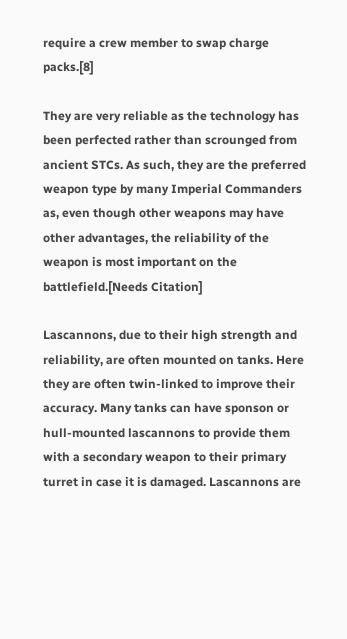require a crew member to swap charge packs.[8]

They are very reliable as the technology has been perfected rather than scrounged from ancient STCs. As such, they are the preferred weapon type by many Imperial Commanders as, even though other weapons may have other advantages, the reliability of the weapon is most important on the battlefield.[Needs Citation]

Lascannons, due to their high strength and reliability, are often mounted on tanks. Here they are often twin-linked to improve their accuracy. Many tanks can have sponson or hull-mounted lascannons to provide them with a secondary weapon to their primary turret in case it is damaged. Lascannons are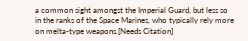a common sight amongst the Imperial Guard, but less so in the ranks of the Space Marines, who typically rely more on melta-type weapons.[Needs Citation]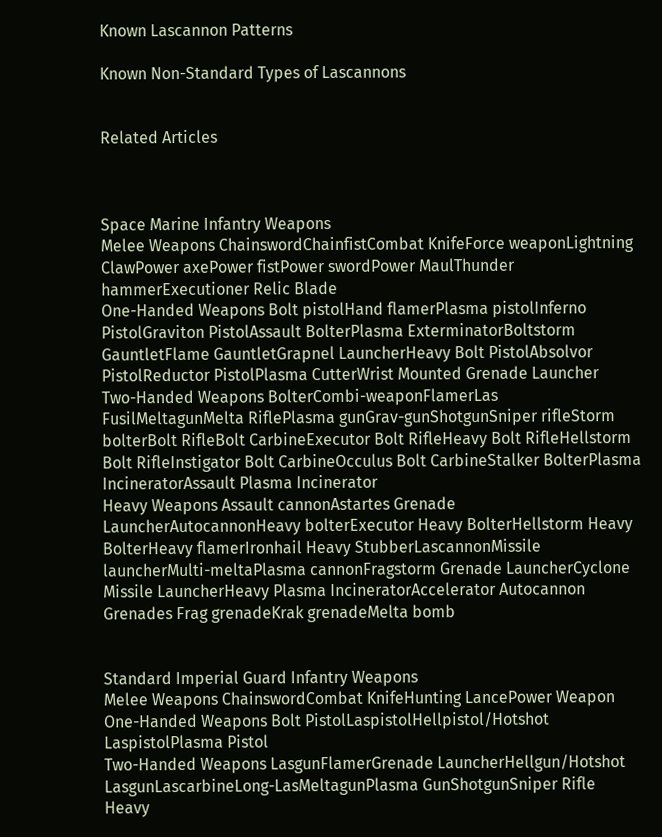Known Lascannon Patterns

Known Non-Standard Types of Lascannons


Related Articles



Space Marine Infantry Weapons
Melee Weapons ChainswordChainfistCombat KnifeForce weaponLightning ClawPower axePower fistPower swordPower MaulThunder hammerExecutioner Relic Blade
One-Handed Weapons Bolt pistolHand flamerPlasma pistolInferno PistolGraviton PistolAssault BolterPlasma ExterminatorBoltstorm GauntletFlame GauntletGrapnel LauncherHeavy Bolt PistolAbsolvor PistolReductor PistolPlasma CutterWrist Mounted Grenade Launcher
Two-Handed Weapons BolterCombi-weaponFlamerLas FusilMeltagunMelta RiflePlasma gunGrav-gunShotgunSniper rifleStorm bolterBolt RifleBolt CarbineExecutor Bolt RifleHeavy Bolt RifleHellstorm Bolt RifleInstigator Bolt CarbineOcculus Bolt CarbineStalker BolterPlasma IncineratorAssault Plasma Incinerator
Heavy Weapons Assault cannonAstartes Grenade LauncherAutocannonHeavy bolterExecutor Heavy BolterHellstorm Heavy BolterHeavy flamerIronhail Heavy StubberLascannonMissile launcherMulti-meltaPlasma cannonFragstorm Grenade LauncherCyclone Missile LauncherHeavy Plasma IncineratorAccelerator Autocannon
Grenades Frag grenadeKrak grenadeMelta bomb


Standard Imperial Guard Infantry Weapons
Melee Weapons ChainswordCombat KnifeHunting LancePower Weapon
One-Handed Weapons Bolt PistolLaspistolHellpistol/Hotshot LaspistolPlasma Pistol
Two-Handed Weapons LasgunFlamerGrenade LauncherHellgun/Hotshot LasgunLascarbineLong-LasMeltagunPlasma GunShotgunSniper Rifle
Heavy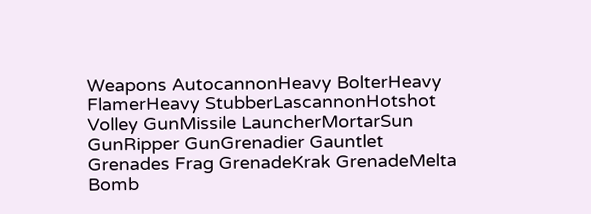Weapons AutocannonHeavy BolterHeavy FlamerHeavy StubberLascannonHotshot Volley GunMissile LauncherMortarSun GunRipper GunGrenadier Gauntlet
Grenades Frag GrenadeKrak GrenadeMelta Bomb